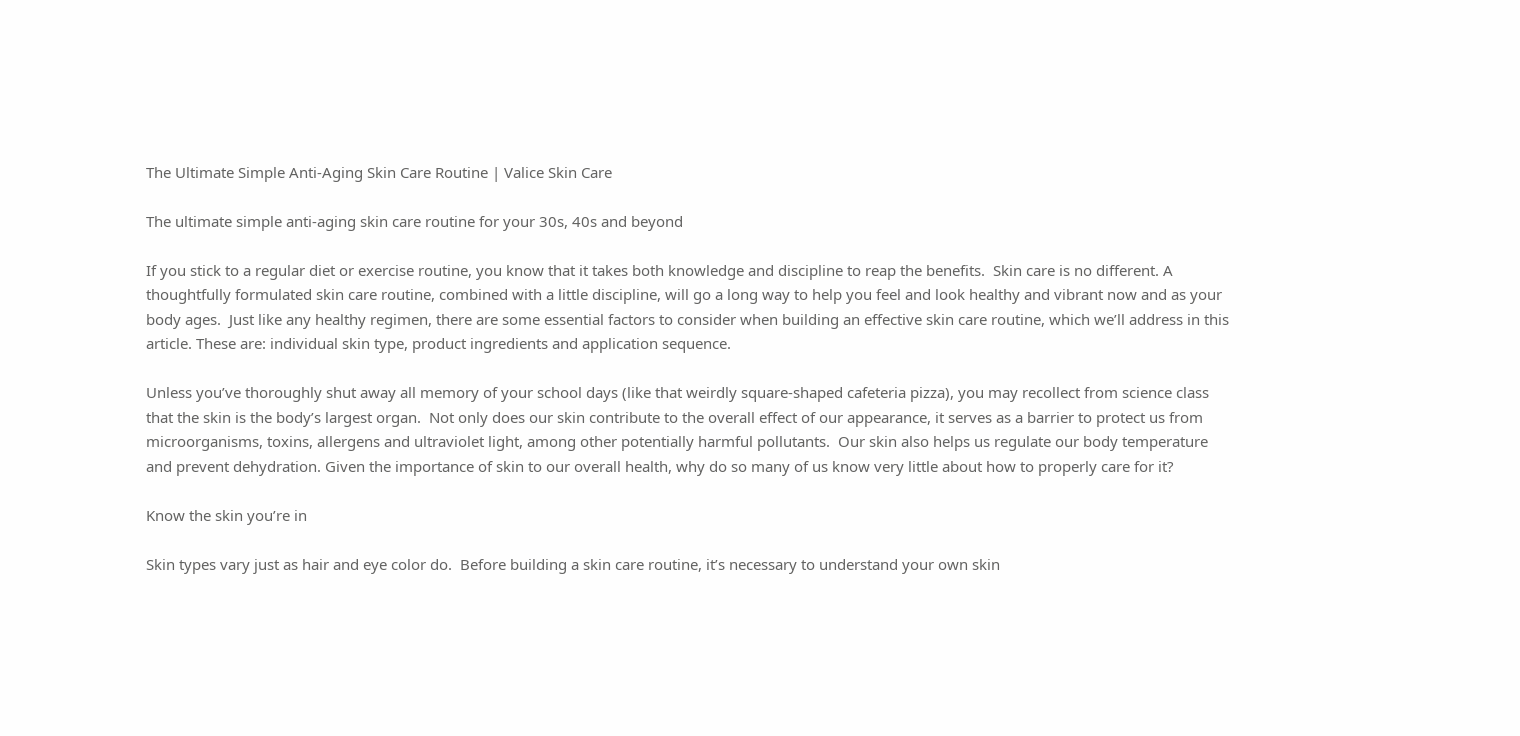The Ultimate Simple Anti-Aging Skin Care Routine | Valice Skin Care

The ultimate simple anti-aging skin care routine for your 30s, 40s and beyond

If you stick to a regular diet or exercise routine, you know that it takes both knowledge and discipline to reap the benefits.  Skin care is no different. A thoughtfully formulated skin care routine, combined with a little discipline, will go a long way to help you feel and look healthy and vibrant now and as your body ages.  Just like any healthy regimen, there are some essential factors to consider when building an effective skin care routine, which we’ll address in this article. These are: individual skin type, product ingredients and application sequence.

Unless you’ve thoroughly shut away all memory of your school days (like that weirdly square-shaped cafeteria pizza), you may recollect from science class that the skin is the body’s largest organ.  Not only does our skin contribute to the overall effect of our appearance, it serves as a barrier to protect us from microorganisms, toxins, allergens and ultraviolet light, among other potentially harmful pollutants.  Our skin also helps us regulate our body temperature and prevent dehydration. Given the importance of skin to our overall health, why do so many of us know very little about how to properly care for it?

Know the skin you’re in

Skin types vary just as hair and eye color do.  Before building a skin care routine, it’s necessary to understand your own skin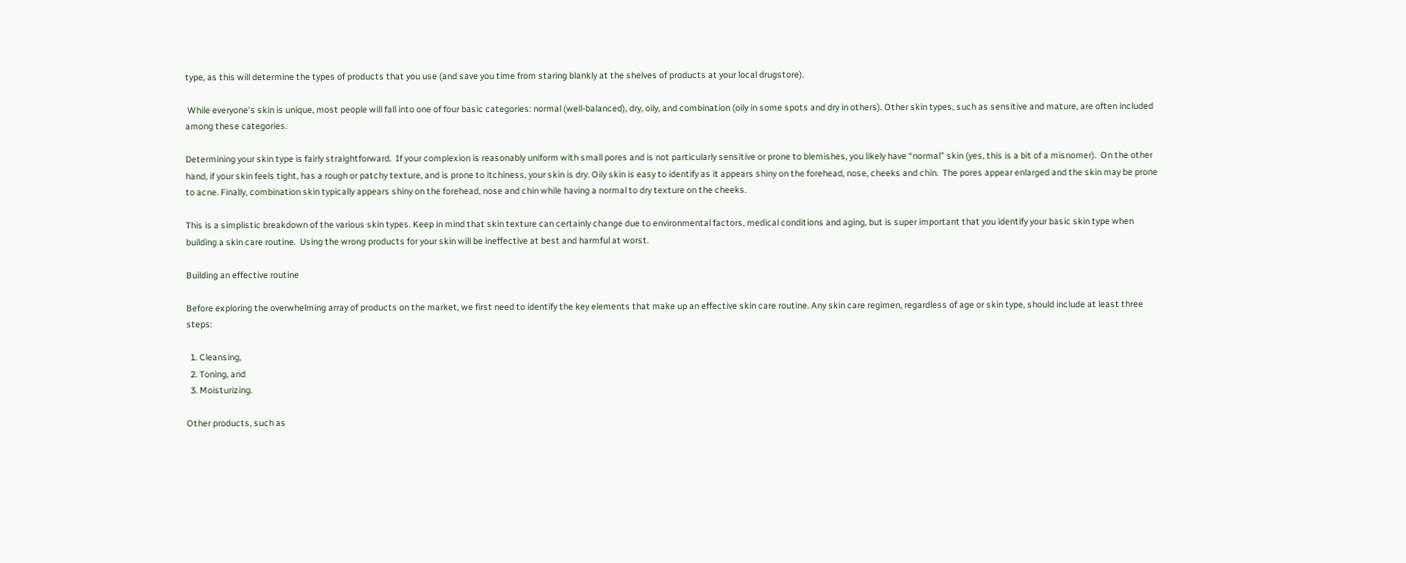type, as this will determine the types of products that you use (and save you time from staring blankly at the shelves of products at your local drugstore).

 While everyone’s skin is unique, most people will fall into one of four basic categories: normal (well-balanced), dry, oily, and combination (oily in some spots and dry in others). Other skin types, such as sensitive and mature, are often included among these categories.

Determining your skin type is fairly straightforward.  If your complexion is reasonably uniform with small pores and is not particularly sensitive or prone to blemishes, you likely have “normal” skin (yes, this is a bit of a misnomer).  On the other hand, if your skin feels tight, has a rough or patchy texture, and is prone to itchiness, your skin is dry. Oily skin is easy to identify as it appears shiny on the forehead, nose, cheeks and chin.  The pores appear enlarged and the skin may be prone to acne. Finally, combination skin typically appears shiny on the forehead, nose and chin while having a normal to dry texture on the cheeks.

This is a simplistic breakdown of the various skin types. Keep in mind that skin texture can certainly change due to environmental factors, medical conditions and aging, but is super important that you identify your basic skin type when building a skin care routine.  Using the wrong products for your skin will be ineffective at best and harmful at worst.

Building an effective routine

Before exploring the overwhelming array of products on the market, we first need to identify the key elements that make up an effective skin care routine. Any skin care regimen, regardless of age or skin type, should include at least three steps:

  1. Cleansing,
  2. Toning, and
  3. Moisturizing.

Other products, such as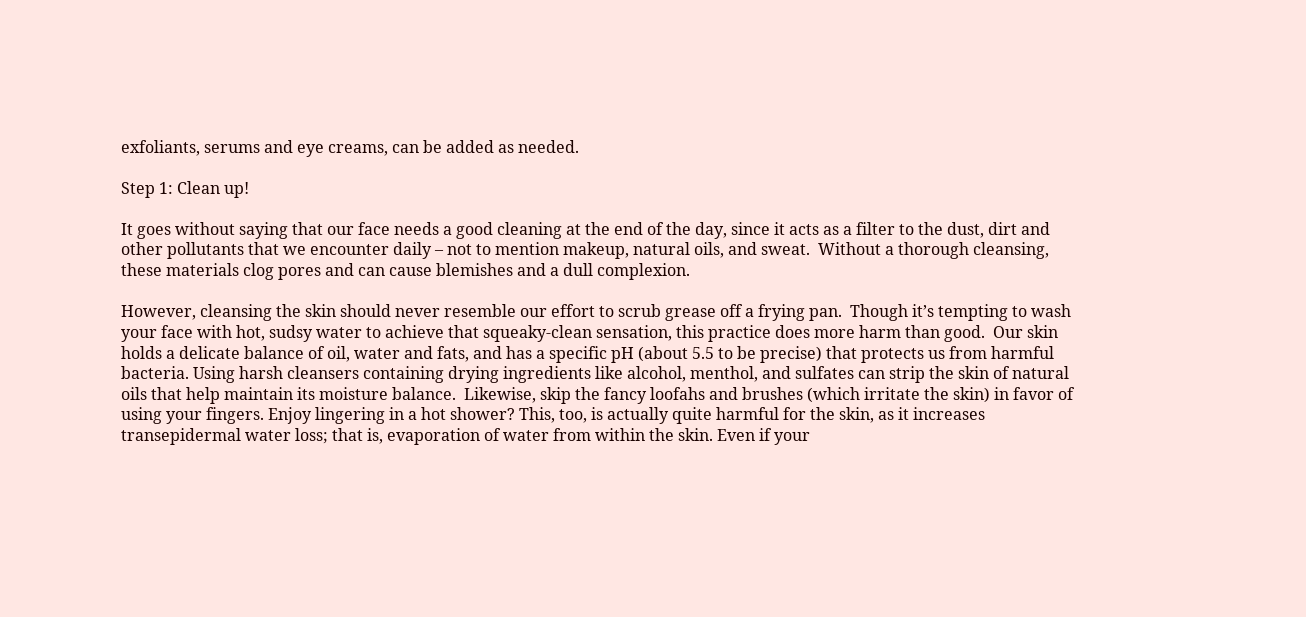exfoliants, serums and eye creams, can be added as needed.

Step 1: Clean up!

It goes without saying that our face needs a good cleaning at the end of the day, since it acts as a filter to the dust, dirt and other pollutants that we encounter daily – not to mention makeup, natural oils, and sweat.  Without a thorough cleansing, these materials clog pores and can cause blemishes and a dull complexion.

However, cleansing the skin should never resemble our effort to scrub grease off a frying pan.  Though it’s tempting to wash your face with hot, sudsy water to achieve that squeaky-clean sensation, this practice does more harm than good.  Our skin holds a delicate balance of oil, water and fats, and has a specific pH (about 5.5 to be precise) that protects us from harmful bacteria. Using harsh cleansers containing drying ingredients like alcohol, menthol, and sulfates can strip the skin of natural oils that help maintain its moisture balance.  Likewise, skip the fancy loofahs and brushes (which irritate the skin) in favor of using your fingers. Enjoy lingering in a hot shower? This, too, is actually quite harmful for the skin, as it increases transepidermal water loss; that is, evaporation of water from within the skin. Even if your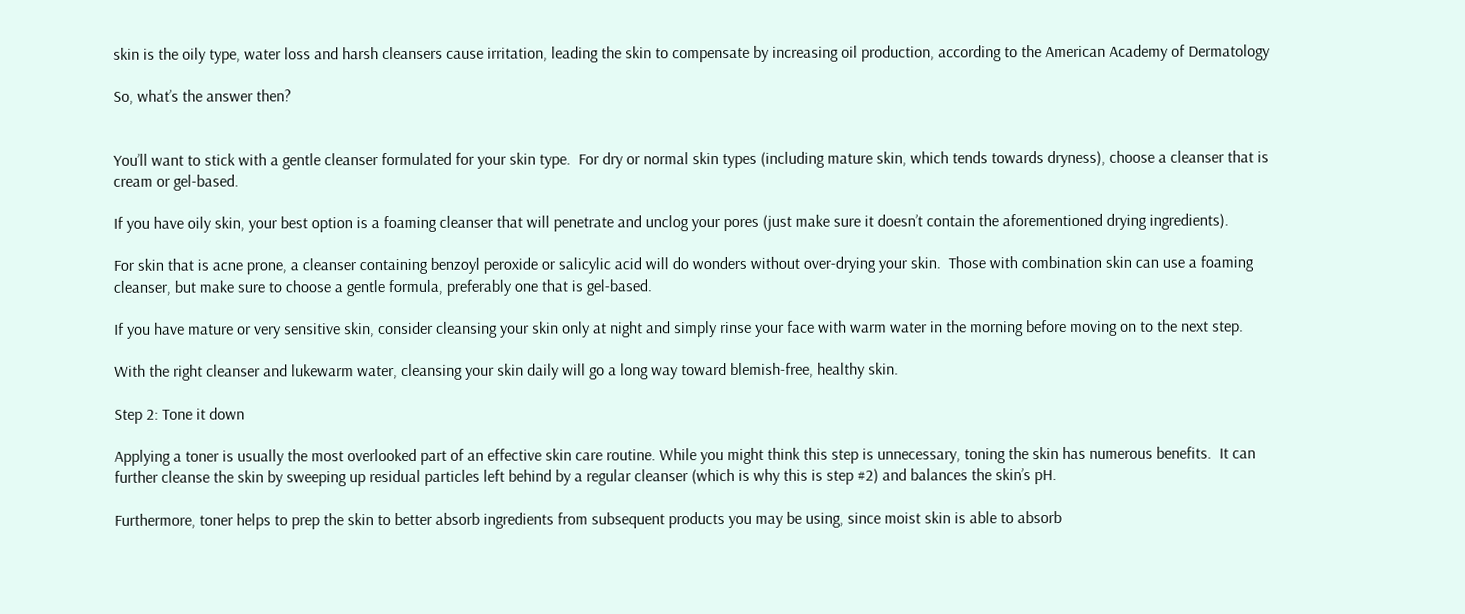skin is the oily type, water loss and harsh cleansers cause irritation, leading the skin to compensate by increasing oil production, according to the American Academy of Dermatology

So, what’s the answer then?


You’ll want to stick with a gentle cleanser formulated for your skin type.  For dry or normal skin types (including mature skin, which tends towards dryness), choose a cleanser that is cream or gel-based.

If you have oily skin, your best option is a foaming cleanser that will penetrate and unclog your pores (just make sure it doesn’t contain the aforementioned drying ingredients).

For skin that is acne prone, a cleanser containing benzoyl peroxide or salicylic acid will do wonders without over-drying your skin.  Those with combination skin can use a foaming cleanser, but make sure to choose a gentle formula, preferably one that is gel-based.

If you have mature or very sensitive skin, consider cleansing your skin only at night and simply rinse your face with warm water in the morning before moving on to the next step.

With the right cleanser and lukewarm water, cleansing your skin daily will go a long way toward blemish-free, healthy skin.

Step 2: Tone it down

Applying a toner is usually the most overlooked part of an effective skin care routine. While you might think this step is unnecessary, toning the skin has numerous benefits.  It can further cleanse the skin by sweeping up residual particles left behind by a regular cleanser (which is why this is step #2) and balances the skin’s pH.

Furthermore, toner helps to prep the skin to better absorb ingredients from subsequent products you may be using, since moist skin is able to absorb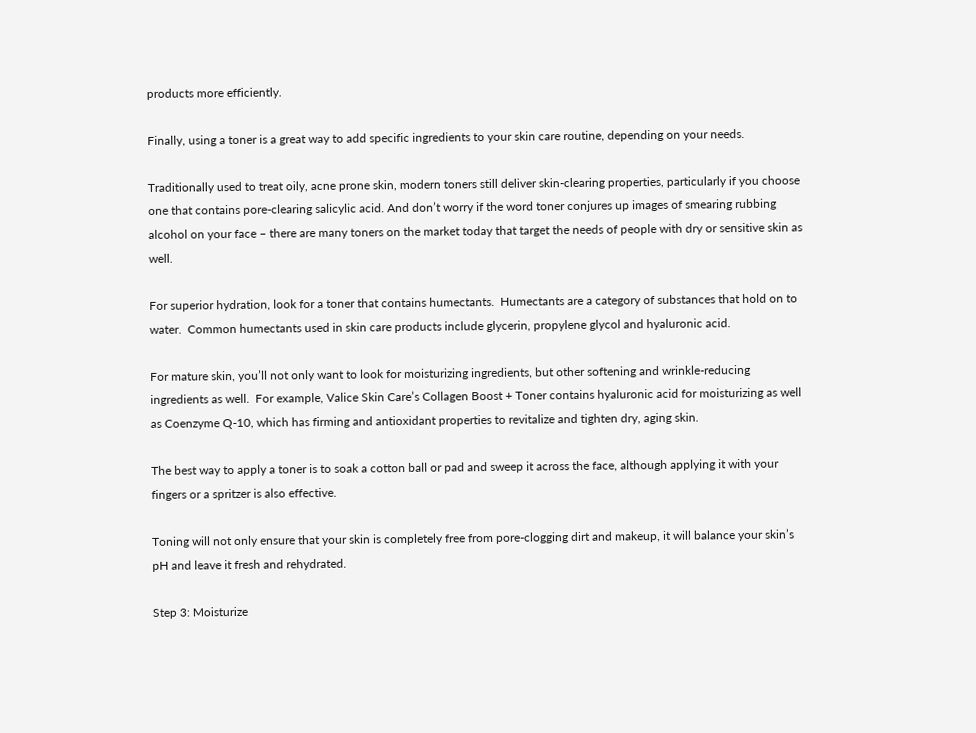products more efficiently.

Finally, using a toner is a great way to add specific ingredients to your skin care routine, depending on your needs.

Traditionally used to treat oily, acne prone skin, modern toners still deliver skin-clearing properties, particularly if you choose one that contains pore-clearing salicylic acid. And don’t worry if the word toner conjures up images of smearing rubbing alcohol on your face – there are many toners on the market today that target the needs of people with dry or sensitive skin as well.

For superior hydration, look for a toner that contains humectants.  Humectants are a category of substances that hold on to water.  Common humectants used in skin care products include glycerin, propylene glycol and hyaluronic acid.

For mature skin, you’ll not only want to look for moisturizing ingredients, but other softening and wrinkle-reducing ingredients as well.  For example, Valice Skin Care’s Collagen Boost + Toner contains hyaluronic acid for moisturizing as well as Coenzyme Q-10, which has firming and antioxidant properties to revitalize and tighten dry, aging skin.

The best way to apply a toner is to soak a cotton ball or pad and sweep it across the face, although applying it with your fingers or a spritzer is also effective.

Toning will not only ensure that your skin is completely free from pore-clogging dirt and makeup, it will balance your skin’s pH and leave it fresh and rehydrated.

Step 3: Moisturize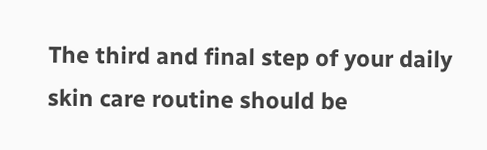The third and final step of your daily skin care routine should be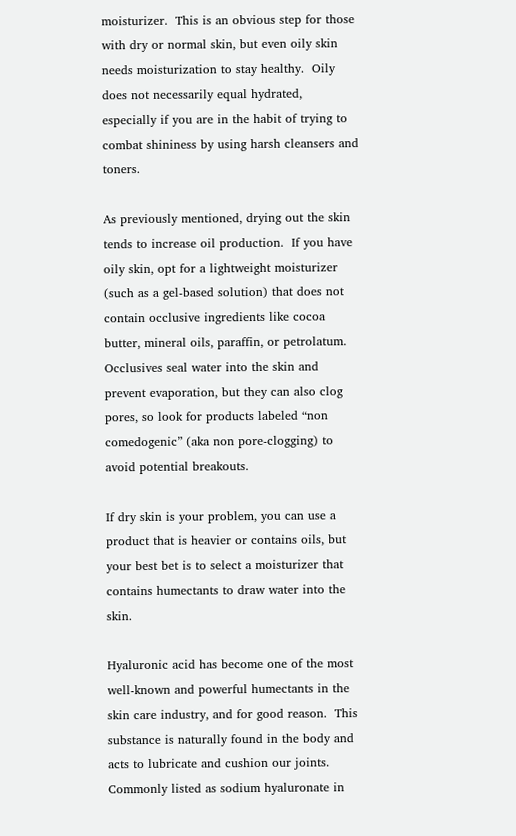moisturizer.  This is an obvious step for those with dry or normal skin, but even oily skin needs moisturization to stay healthy.  Oily does not necessarily equal hydrated, especially if you are in the habit of trying to combat shininess by using harsh cleansers and toners.

As previously mentioned, drying out the skin tends to increase oil production.  If you have oily skin, opt for a lightweight moisturizer (such as a gel-based solution) that does not contain occlusive ingredients like cocoa butter, mineral oils, paraffin, or petrolatum.  Occlusives seal water into the skin and prevent evaporation, but they can also clog pores, so look for products labeled “non comedogenic” (aka non pore-clogging) to avoid potential breakouts.

If dry skin is your problem, you can use a product that is heavier or contains oils, but your best bet is to select a moisturizer that contains humectants to draw water into the skin.

Hyaluronic acid has become one of the most well-known and powerful humectants in the skin care industry, and for good reason.  This substance is naturally found in the body and acts to lubricate and cushion our joints. Commonly listed as sodium hyaluronate in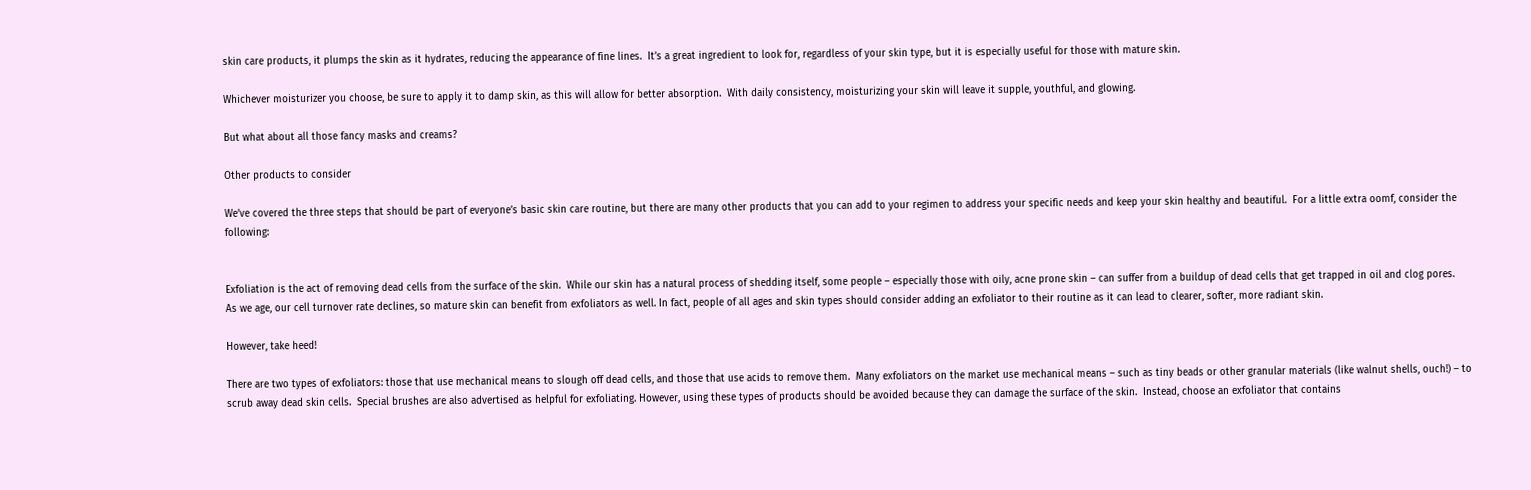skin care products, it plumps the skin as it hydrates, reducing the appearance of fine lines.  It’s a great ingredient to look for, regardless of your skin type, but it is especially useful for those with mature skin.

Whichever moisturizer you choose, be sure to apply it to damp skin, as this will allow for better absorption.  With daily consistency, moisturizing your skin will leave it supple, youthful, and glowing.

But what about all those fancy masks and creams?

Other products to consider

We’ve covered the three steps that should be part of everyone’s basic skin care routine, but there are many other products that you can add to your regimen to address your specific needs and keep your skin healthy and beautiful.  For a little extra oomf, consider the following:


Exfoliation is the act of removing dead cells from the surface of the skin.  While our skin has a natural process of shedding itself, some people – especially those with oily, acne prone skin – can suffer from a buildup of dead cells that get trapped in oil and clog pores.  As we age, our cell turnover rate declines, so mature skin can benefit from exfoliators as well. In fact, people of all ages and skin types should consider adding an exfoliator to their routine as it can lead to clearer, softer, more radiant skin.

However, take heed!

There are two types of exfoliators: those that use mechanical means to slough off dead cells, and those that use acids to remove them.  Many exfoliators on the market use mechanical means – such as tiny beads or other granular materials (like walnut shells, ouch!) – to scrub away dead skin cells.  Special brushes are also advertised as helpful for exfoliating. However, using these types of products should be avoided because they can damage the surface of the skin.  Instead, choose an exfoliator that contains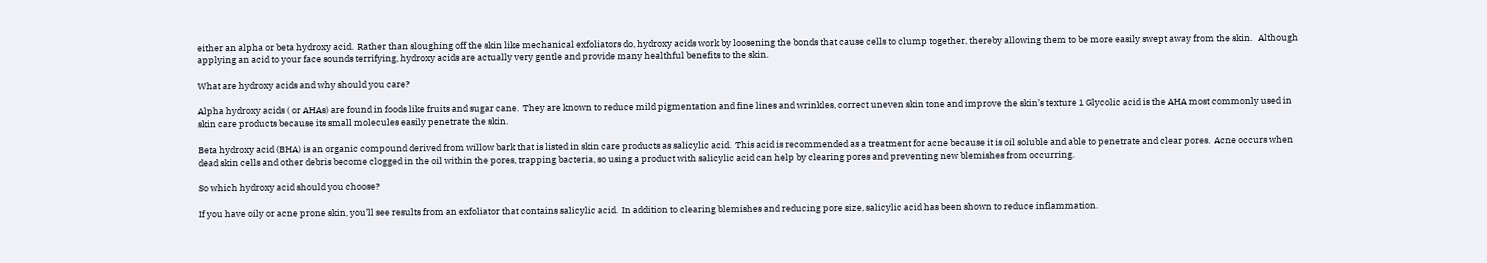either an alpha or beta hydroxy acid.  Rather than sloughing off the skin like mechanical exfoliators do, hydroxy acids work by loosening the bonds that cause cells to clump together, thereby allowing them to be more easily swept away from the skin.   Although applying an acid to your face sounds terrifying, hydroxy acids are actually very gentle and provide many healthful benefits to the skin.

What are hydroxy acids and why should you care?

Alpha hydroxy acids ( or AHAs) are found in foods like fruits and sugar cane.  They are known to reduce mild pigmentation and fine lines and wrinkles, correct uneven skin tone and improve the skin’s texture 1 Glycolic acid is the AHA most commonly used in skin care products because its small molecules easily penetrate the skin.

Beta hydroxy acid (BHA) is an organic compound derived from willow bark that is listed in skin care products as salicylic acid.  This acid is recommended as a treatment for acne because it is oil soluble and able to penetrate and clear pores.  Acne occurs when dead skin cells and other debris become clogged in the oil within the pores, trapping bacteria, so using a product with salicylic acid can help by clearing pores and preventing new blemishes from occurring.

So which hydroxy acid should you choose?

If you have oily or acne prone skin, you’ll see results from an exfoliator that contains salicylic acid.  In addition to clearing blemishes and reducing pore size, salicylic acid has been shown to reduce inflammation.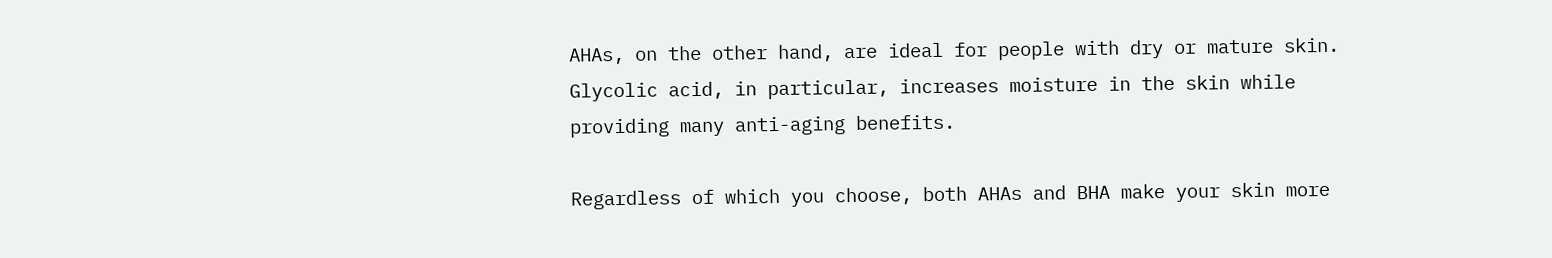AHAs, on the other hand, are ideal for people with dry or mature skin.  Glycolic acid, in particular, increases moisture in the skin while providing many anti-aging benefits.

Regardless of which you choose, both AHAs and BHA make your skin more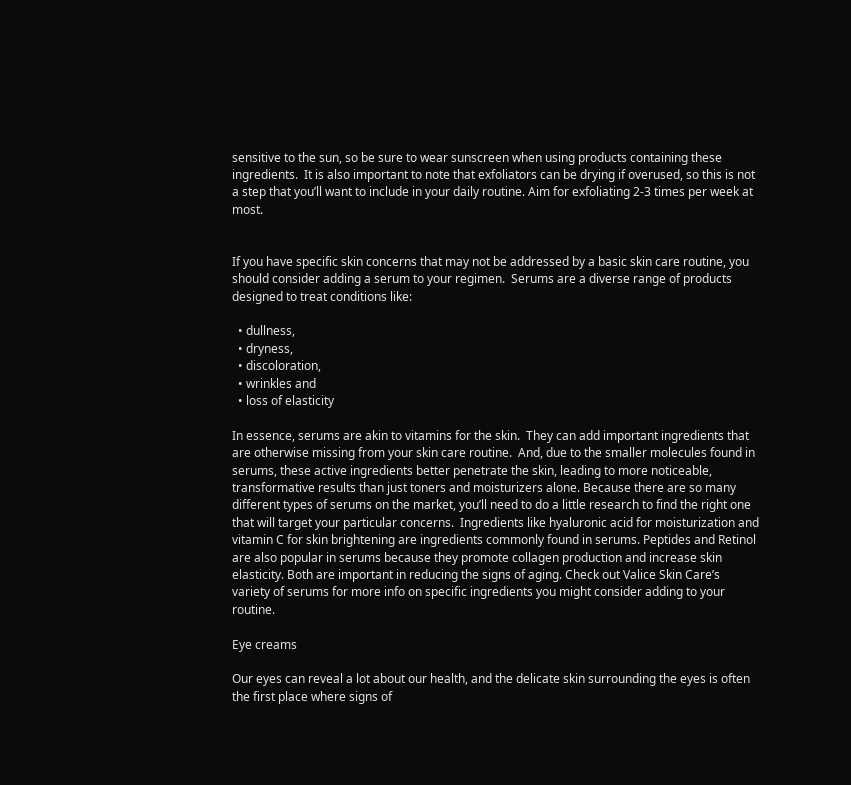sensitive to the sun, so be sure to wear sunscreen when using products containing these ingredients.  It is also important to note that exfoliators can be drying if overused, so this is not a step that you’ll want to include in your daily routine. Aim for exfoliating 2-3 times per week at most.


If you have specific skin concerns that may not be addressed by a basic skin care routine, you should consider adding a serum to your regimen.  Serums are a diverse range of products designed to treat conditions like:

  • dullness,
  • dryness,
  • discoloration,
  • wrinkles and
  • loss of elasticity

In essence, serums are akin to vitamins for the skin.  They can add important ingredients that are otherwise missing from your skin care routine.  And, due to the smaller molecules found in serums, these active ingredients better penetrate the skin, leading to more noticeable, transformative results than just toners and moisturizers alone. Because there are so many different types of serums on the market, you’ll need to do a little research to find the right one that will target your particular concerns.  Ingredients like hyaluronic acid for moisturization and vitamin C for skin brightening are ingredients commonly found in serums. Peptides and Retinol are also popular in serums because they promote collagen production and increase skin elasticity. Both are important in reducing the signs of aging. Check out Valice Skin Care’s variety of serums for more info on specific ingredients you might consider adding to your routine.

Eye creams

Our eyes can reveal a lot about our health, and the delicate skin surrounding the eyes is often the first place where signs of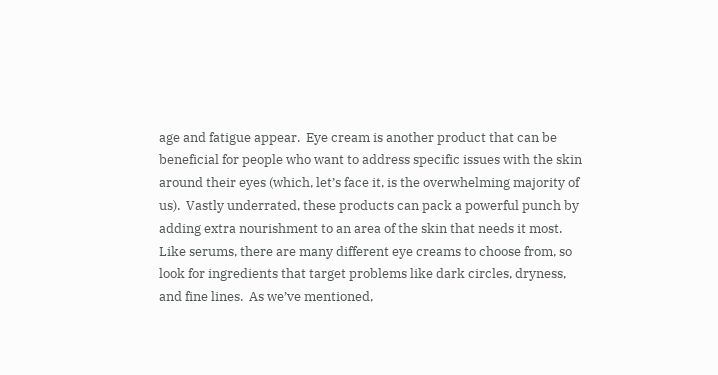age and fatigue appear.  Eye cream is another product that can be beneficial for people who want to address specific issues with the skin around their eyes (which, let’s face it, is the overwhelming majority of us).  Vastly underrated, these products can pack a powerful punch by adding extra nourishment to an area of the skin that needs it most. Like serums, there are many different eye creams to choose from, so look for ingredients that target problems like dark circles, dryness, and fine lines.  As we’ve mentioned,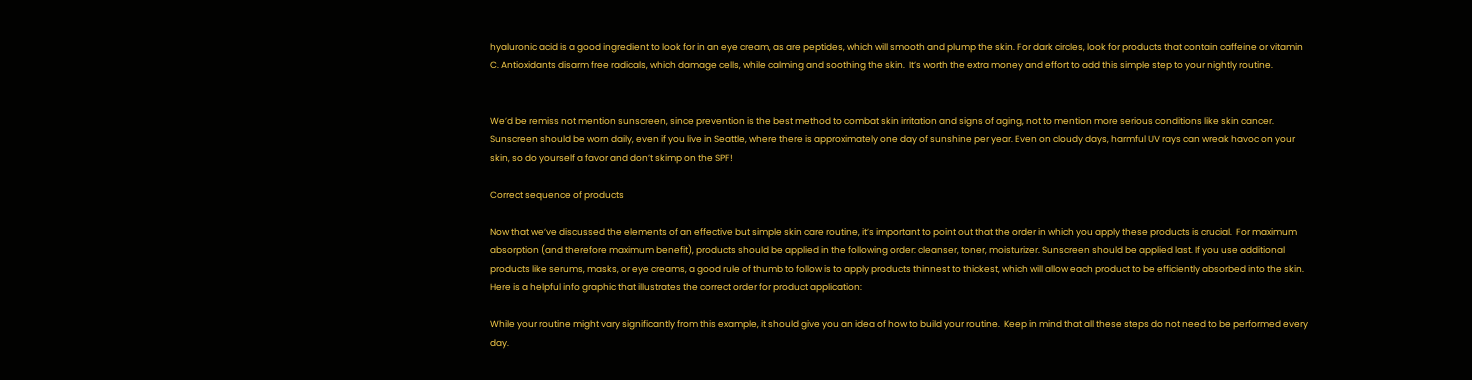hyaluronic acid is a good ingredient to look for in an eye cream, as are peptides, which will smooth and plump the skin. For dark circles, look for products that contain caffeine or vitamin C. Antioxidants disarm free radicals, which damage cells, while calming and soothing the skin.  It’s worth the extra money and effort to add this simple step to your nightly routine.


We’d be remiss not mention sunscreen, since prevention is the best method to combat skin irritation and signs of aging, not to mention more serious conditions like skin cancer.  Sunscreen should be worn daily, even if you live in Seattle, where there is approximately one day of sunshine per year. Even on cloudy days, harmful UV rays can wreak havoc on your skin, so do yourself a favor and don’t skimp on the SPF!

Correct sequence of products

Now that we’ve discussed the elements of an effective but simple skin care routine, it’s important to point out that the order in which you apply these products is crucial.  For maximum absorption (and therefore maximum benefit), products should be applied in the following order: cleanser, toner, moisturizer. Sunscreen should be applied last. If you use additional products like serums, masks, or eye creams, a good rule of thumb to follow is to apply products thinnest to thickest, which will allow each product to be efficiently absorbed into the skin. Here is a helpful info graphic that illustrates the correct order for product application:

While your routine might vary significantly from this example, it should give you an idea of how to build your routine.  Keep in mind that all these steps do not need to be performed every day.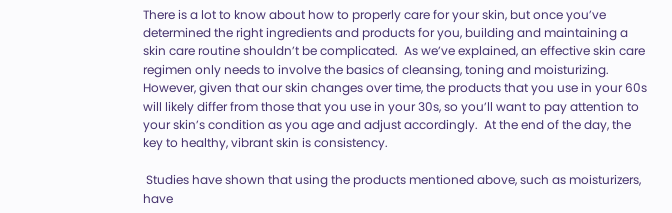There is a lot to know about how to properly care for your skin, but once you’ve determined the right ingredients and products for you, building and maintaining a skin care routine shouldn’t be complicated.  As we’ve explained, an effective skin care regimen only needs to involve the basics of cleansing, toning and moisturizing. However, given that our skin changes over time, the products that you use in your 60s will likely differ from those that you use in your 30s, so you’ll want to pay attention to your skin’s condition as you age and adjust accordingly.  At the end of the day, the key to healthy, vibrant skin is consistency.

 Studies have shown that using the products mentioned above, such as moisturizers, have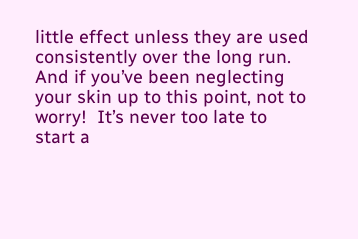little effect unless they are used consistently over the long run.  And if you’ve been neglecting your skin up to this point, not to worry!  It’s never too late to start a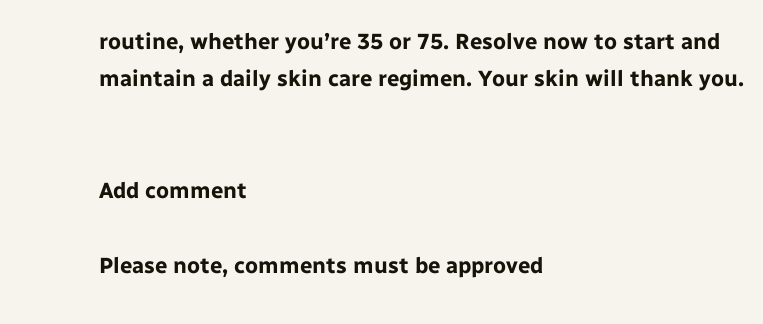routine, whether you’re 35 or 75. Resolve now to start and maintain a daily skin care regimen. Your skin will thank you.


Add comment

Please note, comments must be approved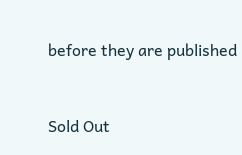before they are published



Sold Out